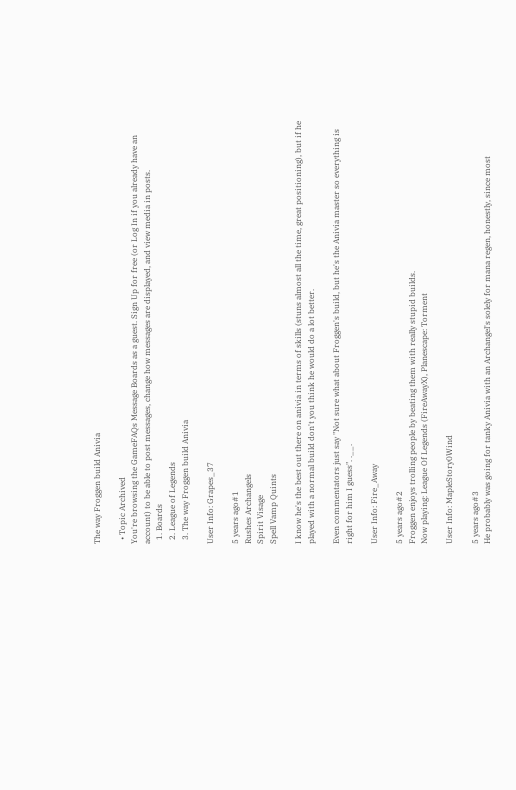The way Froggen build Anivia

  • Topic Archived
You're browsing the GameFAQs Message Boards as a guest. Sign Up for free (or Log In if you already have an account) to be able to post messages, change how messages are displayed, and view media in posts.
  1. Boards
  2. League of Legends
  3. The way Froggen build Anivia

User Info: Grapes_37

5 years ago#1
Rushes Archangels
Spirit Visage
Spell Vamp Quints

I know he's the best out there on anivia in terms of skills (stuns almost all the time, great positioning), but if he played with a normal build don't you think he would do a lot better.

Even commentators just say "Not sure what about Froggen's build, but he's the Anivia master so everything is right for him I guess". .__.

User Info: Fire_Away

5 years ago#2
Froggen enjoys trolling people by beating them with really stupid builds.
Now playing: League Of Legends (FireAwayX), Planescape: Torment

User Info: MapleStory0Wind

5 years ago#3
He probably was going for tanky Anivia with an Archangel's solely for mana regen, honestly, since most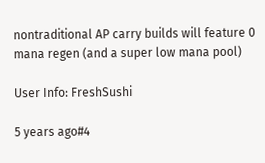nontraditional AP carry builds will feature 0 mana regen (and a super low mana pool)

User Info: FreshSushi

5 years ago#4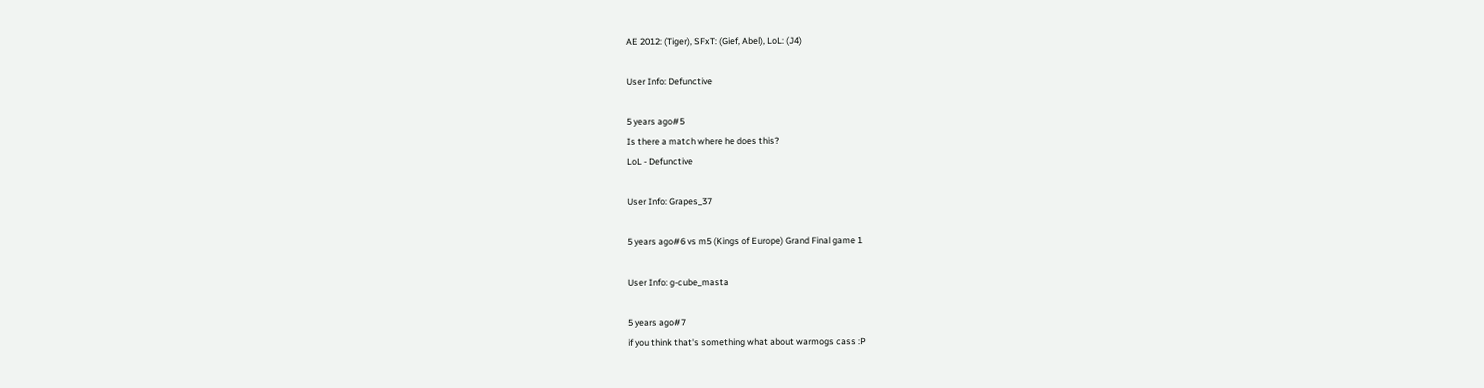AE 2012: (Tiger), SFxT: (Gief, Abel), LoL: (J4)

User Info: Defunctive

5 years ago#5
Is there a match where he does this?
LoL - Defunctive

User Info: Grapes_37

5 years ago#6 vs m5 (Kings of Europe) Grand Final game 1

User Info: g-cube_masta

5 years ago#7
if you think that's something what about warmogs cass :P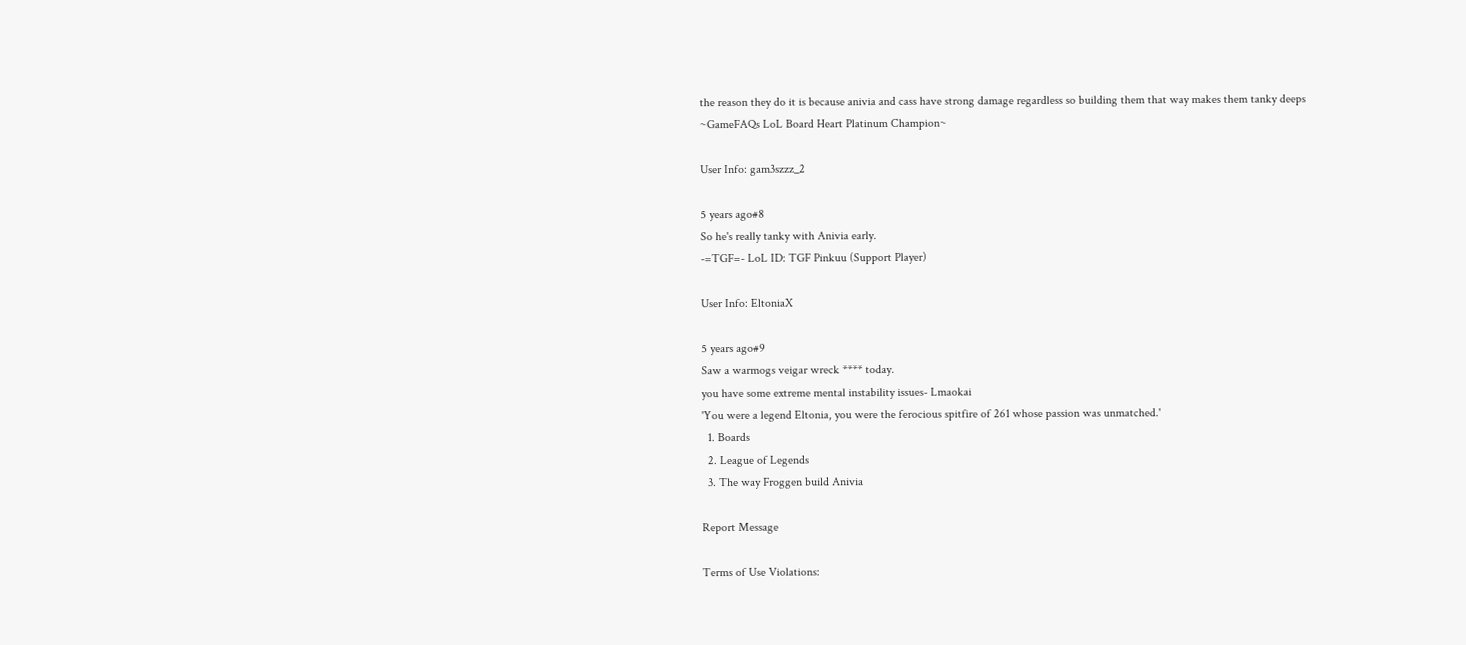the reason they do it is because anivia and cass have strong damage regardless so building them that way makes them tanky deeps
~GameFAQs LoL Board Heart Platinum Champion~

User Info: gam3szzz_2

5 years ago#8
So he's really tanky with Anivia early.
-=TGF=- LoL ID: TGF Pinkuu (Support Player)

User Info: EltoniaX

5 years ago#9
Saw a warmogs veigar wreck **** today.
you have some extreme mental instability issues- Lmaokai
'You were a legend Eltonia, you were the ferocious spitfire of 261 whose passion was unmatched.'
  1. Boards
  2. League of Legends
  3. The way Froggen build Anivia

Report Message

Terms of Use Violations: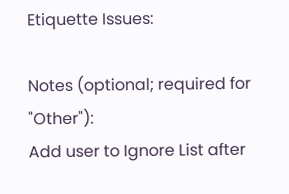Etiquette Issues:

Notes (optional; required for "Other"):
Add user to Ignore List after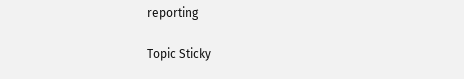reporting

Topic Sticky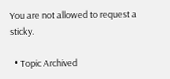You are not allowed to request a sticky.

  • Topic Archived